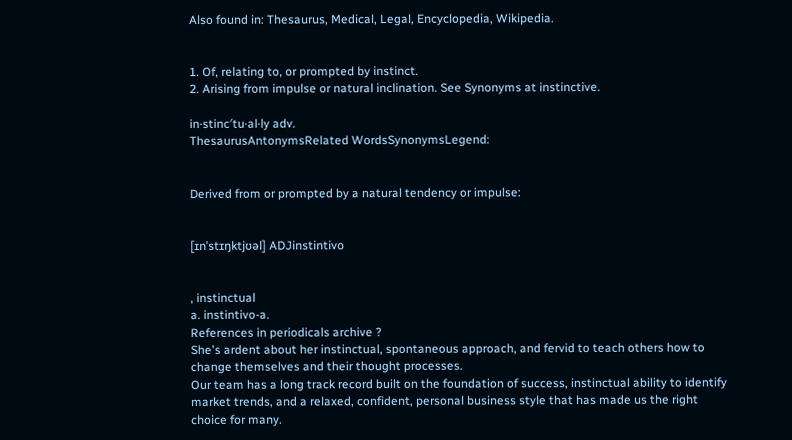Also found in: Thesaurus, Medical, Legal, Encyclopedia, Wikipedia.


1. Of, relating to, or prompted by instinct.
2. Arising from impulse or natural inclination. See Synonyms at instinctive.

in·stinc′tu·al·ly adv.
ThesaurusAntonymsRelated WordsSynonymsLegend:


Derived from or prompted by a natural tendency or impulse:


[ɪnˈstɪŋktjʊəl] ADJinstintivo


, instinctual
a. instintivo-a.
References in periodicals archive ?
She's ardent about her instinctual, spontaneous approach, and fervid to teach others how to change themselves and their thought processes.
Our team has a long track record built on the foundation of success, instinctual ability to identify market trends, and a relaxed, confident, personal business style that has made us the right choice for many.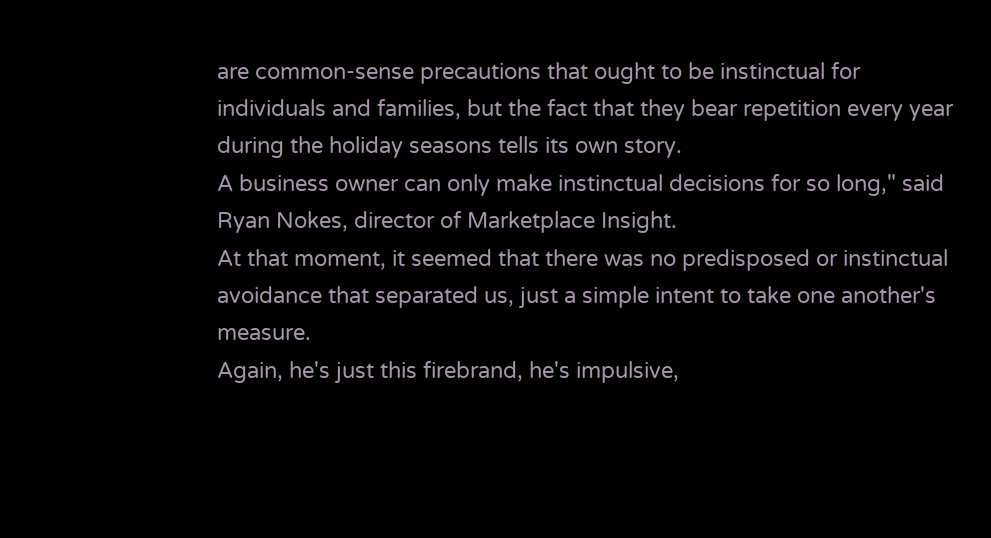are common-sense precautions that ought to be instinctual for individuals and families, but the fact that they bear repetition every year during the holiday seasons tells its own story.
A business owner can only make instinctual decisions for so long," said Ryan Nokes, director of Marketplace Insight.
At that moment, it seemed that there was no predisposed or instinctual avoidance that separated us, just a simple intent to take one another's measure.
Again, he's just this firebrand, he's impulsive,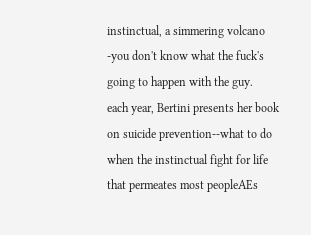instinctual, a simmering volcano -you don't know what the fuck's going to happen with the guy.
each year, Bertini presents her book on suicide prevention--what to do when the instinctual fight for life that permeates most peopleAEs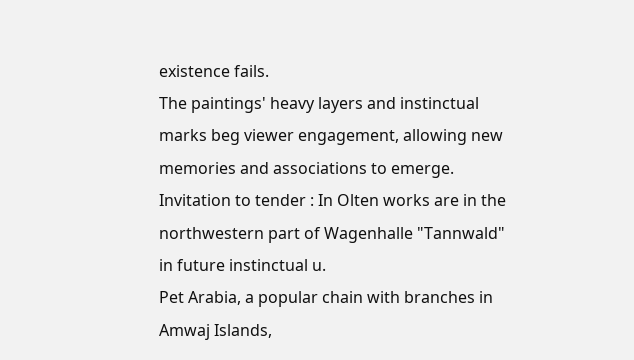existence fails.
The paintings' heavy layers and instinctual marks beg viewer engagement, allowing new memories and associations to emerge.
Invitation to tender : In Olten works are in the northwestern part of Wagenhalle "Tannwald" in future instinctual u.
Pet Arabia, a popular chain with branches in Amwaj Islands,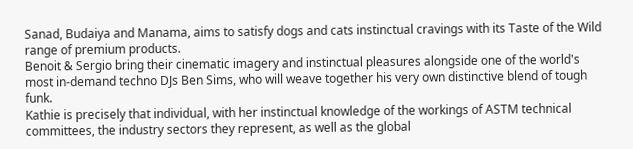Sanad, Budaiya and Manama, aims to satisfy dogs and cats instinctual cravings with its Taste of the Wild range of premium products.
Benoit & Sergio bring their cinematic imagery and instinctual pleasures alongside one of the world's most in-demand techno DJs Ben Sims, who will weave together his very own distinctive blend of tough funk.
Kathie is precisely that individual, with her instinctual knowledge of the workings of ASTM technical committees, the industry sectors they represent, as well as the global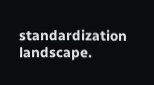standardization landscape.